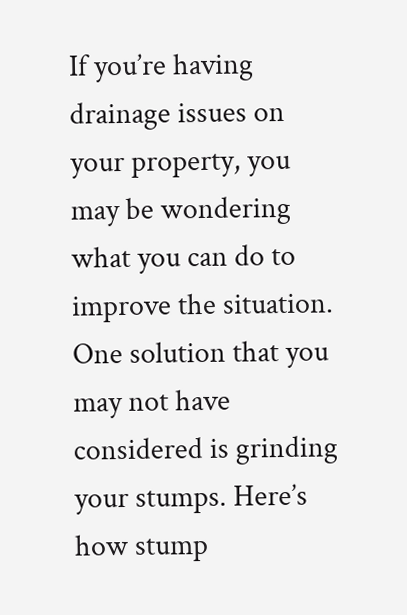If you’re having drainage issues on your property, you may be wondering what you can do to improve the situation. One solution that you may not have considered is grinding your stumps. Here’s how stump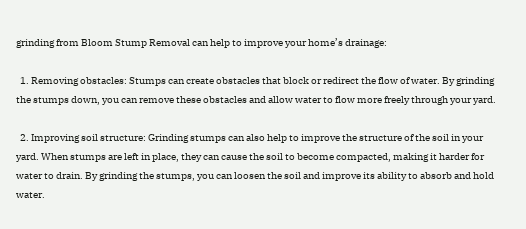grinding from Bloom Stump Removal can help to improve your home’s drainage:

  1. Removing obstacles: Stumps can create obstacles that block or redirect the flow of water. By grinding the stumps down, you can remove these obstacles and allow water to flow more freely through your yard.

  2. Improving soil structure: Grinding stumps can also help to improve the structure of the soil in your yard. When stumps are left in place, they can cause the soil to become compacted, making it harder for water to drain. By grinding the stumps, you can loosen the soil and improve its ability to absorb and hold water.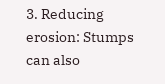3. Reducing erosion: Stumps can also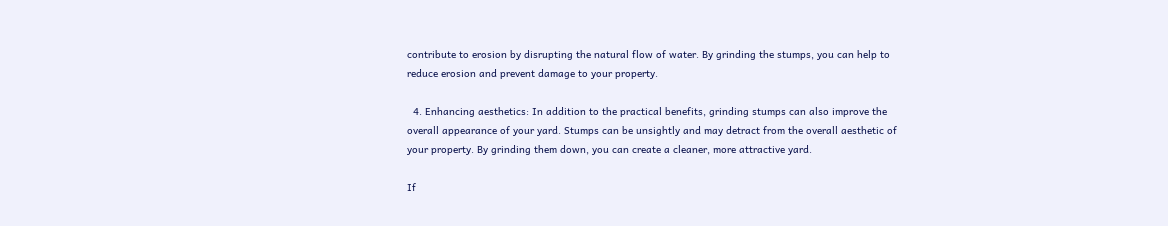contribute to erosion by disrupting the natural flow of water. By grinding the stumps, you can help to reduce erosion and prevent damage to your property.

  4. Enhancing aesthetics: In addition to the practical benefits, grinding stumps can also improve the overall appearance of your yard. Stumps can be unsightly and may detract from the overall aesthetic of your property. By grinding them down, you can create a cleaner, more attractive yard.

If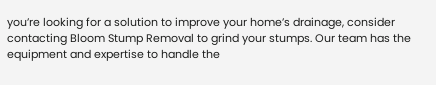you’re looking for a solution to improve your home’s drainage, consider contacting Bloom Stump Removal to grind your stumps. Our team has the equipment and expertise to handle the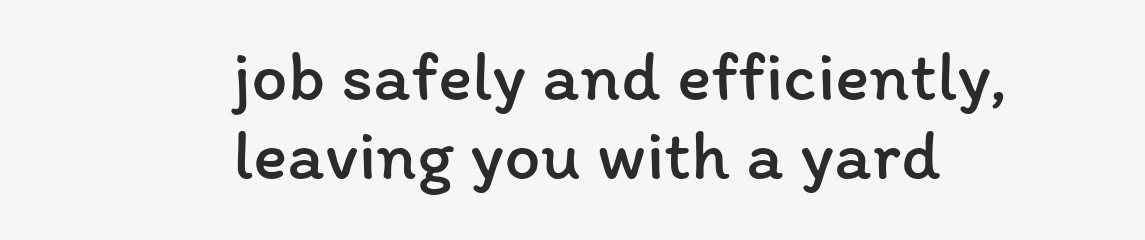job safely and efficiently, leaving you with a yard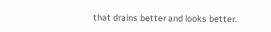that drains better and looks better.